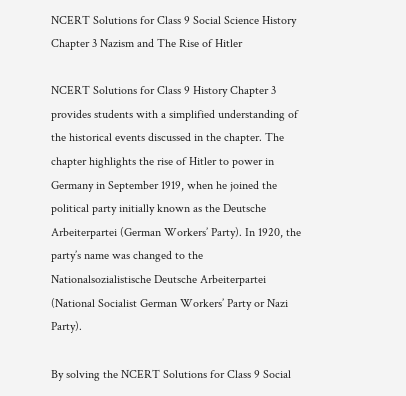NCERT Solutions for Class 9 Social Science History Chapter 3 Nazism and The Rise of Hitler

NCERT Solutions for Class 9 History Chapter 3 provides students with a simplified understanding of the historical events discussed in the chapter. The chapter highlights the rise of Hitler to power in Germany in September 1919, when he joined the political party initially known as the Deutsche Arbeiterpartei (German Workers’ Party). In 1920, the party’s name was changed to the Nationalsozialistische Deutsche Arbeiterpartei (National Socialist German Workers’ Party or Nazi Party).

By solving the NCERT Solutions for Class 9 Social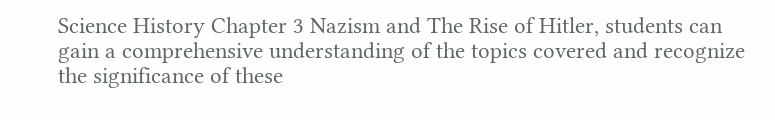Science History Chapter 3 Nazism and The Rise of Hitler, students can gain a comprehensive understanding of the topics covered and recognize the significance of these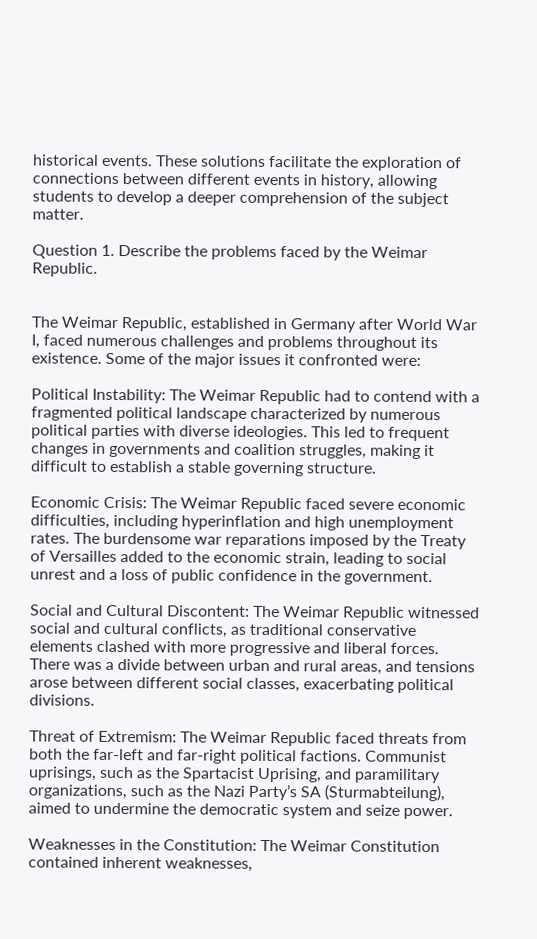historical events. These solutions facilitate the exploration of connections between different events in history, allowing students to develop a deeper comprehension of the subject matter.

Question 1. Describe the problems faced by the Weimar Republic.


The Weimar Republic, established in Germany after World War I, faced numerous challenges and problems throughout its existence. Some of the major issues it confronted were:

Political Instability: The Weimar Republic had to contend with a fragmented political landscape characterized by numerous political parties with diverse ideologies. This led to frequent changes in governments and coalition struggles, making it difficult to establish a stable governing structure.

Economic Crisis: The Weimar Republic faced severe economic difficulties, including hyperinflation and high unemployment rates. The burdensome war reparations imposed by the Treaty of Versailles added to the economic strain, leading to social unrest and a loss of public confidence in the government.

Social and Cultural Discontent: The Weimar Republic witnessed social and cultural conflicts, as traditional conservative elements clashed with more progressive and liberal forces. There was a divide between urban and rural areas, and tensions arose between different social classes, exacerbating political divisions.

Threat of Extremism: The Weimar Republic faced threats from both the far-left and far-right political factions. Communist uprisings, such as the Spartacist Uprising, and paramilitary organizations, such as the Nazi Party’s SA (Sturmabteilung), aimed to undermine the democratic system and seize power.

Weaknesses in the Constitution: The Weimar Constitution contained inherent weaknesses,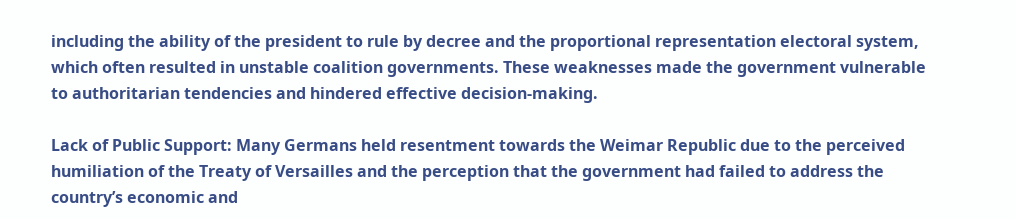including the ability of the president to rule by decree and the proportional representation electoral system, which often resulted in unstable coalition governments. These weaknesses made the government vulnerable to authoritarian tendencies and hindered effective decision-making.

Lack of Public Support: Many Germans held resentment towards the Weimar Republic due to the perceived humiliation of the Treaty of Versailles and the perception that the government had failed to address the country’s economic and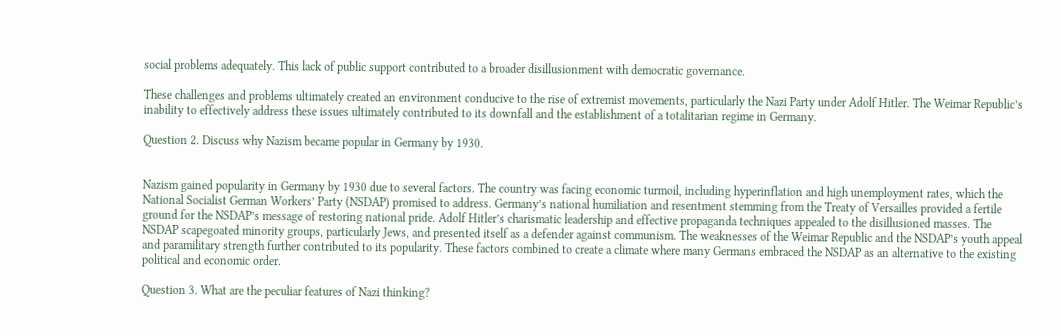social problems adequately. This lack of public support contributed to a broader disillusionment with democratic governance.

These challenges and problems ultimately created an environment conducive to the rise of extremist movements, particularly the Nazi Party under Adolf Hitler. The Weimar Republic’s inability to effectively address these issues ultimately contributed to its downfall and the establishment of a totalitarian regime in Germany.

Question 2. Discuss why Nazism became popular in Germany by 1930.


Nazism gained popularity in Germany by 1930 due to several factors. The country was facing economic turmoil, including hyperinflation and high unemployment rates, which the National Socialist German Workers’ Party (NSDAP) promised to address. Germany’s national humiliation and resentment stemming from the Treaty of Versailles provided a fertile ground for the NSDAP’s message of restoring national pride. Adolf Hitler’s charismatic leadership and effective propaganda techniques appealed to the disillusioned masses. The NSDAP scapegoated minority groups, particularly Jews, and presented itself as a defender against communism. The weaknesses of the Weimar Republic and the NSDAP’s youth appeal and paramilitary strength further contributed to its popularity. These factors combined to create a climate where many Germans embraced the NSDAP as an alternative to the existing political and economic order.

Question 3. What are the peculiar features of Nazi thinking?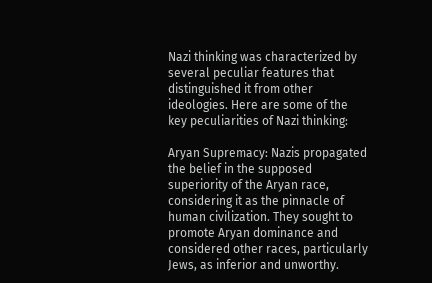Nazi thinking was characterized by several peculiar features that distinguished it from other ideologies. Here are some of the key peculiarities of Nazi thinking:

Aryan Supremacy: Nazis propagated the belief in the supposed superiority of the Aryan race, considering it as the pinnacle of human civilization. They sought to promote Aryan dominance and considered other races, particularly Jews, as inferior and unworthy.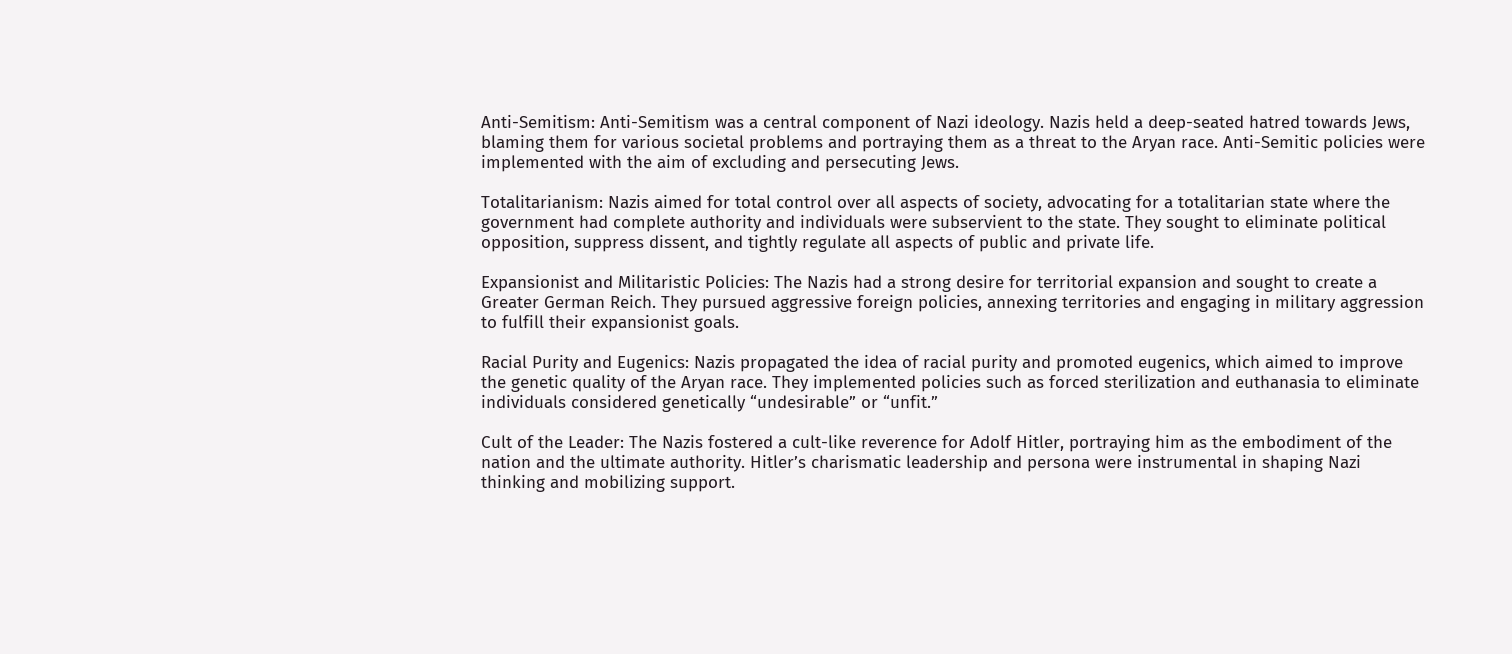Anti-Semitism: Anti-Semitism was a central component of Nazi ideology. Nazis held a deep-seated hatred towards Jews, blaming them for various societal problems and portraying them as a threat to the Aryan race. Anti-Semitic policies were implemented with the aim of excluding and persecuting Jews.

Totalitarianism: Nazis aimed for total control over all aspects of society, advocating for a totalitarian state where the government had complete authority and individuals were subservient to the state. They sought to eliminate political opposition, suppress dissent, and tightly regulate all aspects of public and private life.

Expansionist and Militaristic Policies: The Nazis had a strong desire for territorial expansion and sought to create a Greater German Reich. They pursued aggressive foreign policies, annexing territories and engaging in military aggression to fulfill their expansionist goals.

Racial Purity and Eugenics: Nazis propagated the idea of racial purity and promoted eugenics, which aimed to improve the genetic quality of the Aryan race. They implemented policies such as forced sterilization and euthanasia to eliminate individuals considered genetically “undesirable” or “unfit.”

Cult of the Leader: The Nazis fostered a cult-like reverence for Adolf Hitler, portraying him as the embodiment of the nation and the ultimate authority. Hitler’s charismatic leadership and persona were instrumental in shaping Nazi thinking and mobilizing support.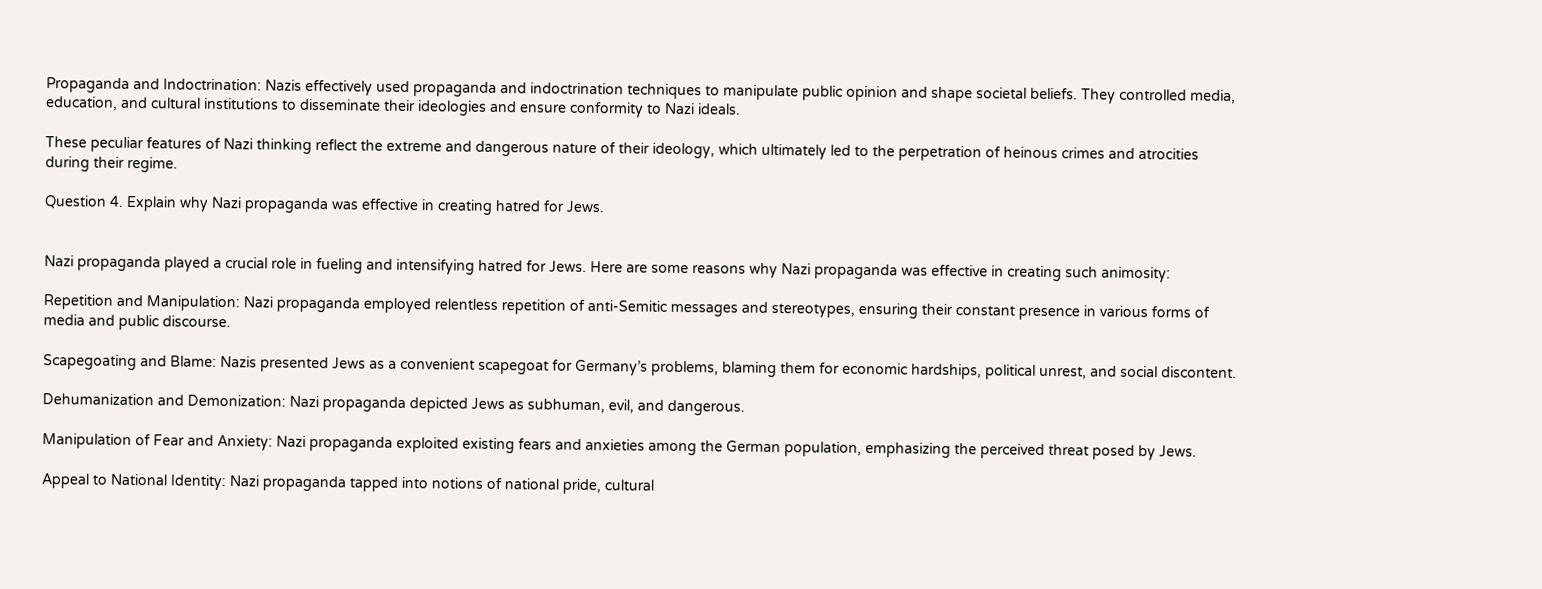Propaganda and Indoctrination: Nazis effectively used propaganda and indoctrination techniques to manipulate public opinion and shape societal beliefs. They controlled media, education, and cultural institutions to disseminate their ideologies and ensure conformity to Nazi ideals.

These peculiar features of Nazi thinking reflect the extreme and dangerous nature of their ideology, which ultimately led to the perpetration of heinous crimes and atrocities during their regime.

Question 4. Explain why Nazi propaganda was effective in creating hatred for Jews.


Nazi propaganda played a crucial role in fueling and intensifying hatred for Jews. Here are some reasons why Nazi propaganda was effective in creating such animosity:

Repetition and Manipulation: Nazi propaganda employed relentless repetition of anti-Semitic messages and stereotypes, ensuring their constant presence in various forms of media and public discourse.

Scapegoating and Blame: Nazis presented Jews as a convenient scapegoat for Germany’s problems, blaming them for economic hardships, political unrest, and social discontent.

Dehumanization and Demonization: Nazi propaganda depicted Jews as subhuman, evil, and dangerous.

Manipulation of Fear and Anxiety: Nazi propaganda exploited existing fears and anxieties among the German population, emphasizing the perceived threat posed by Jews.

Appeal to National Identity: Nazi propaganda tapped into notions of national pride, cultural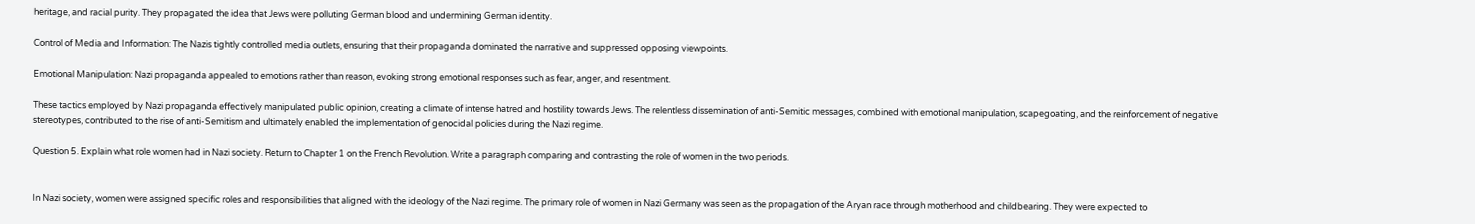heritage, and racial purity. They propagated the idea that Jews were polluting German blood and undermining German identity.

Control of Media and Information: The Nazis tightly controlled media outlets, ensuring that their propaganda dominated the narrative and suppressed opposing viewpoints.

Emotional Manipulation: Nazi propaganda appealed to emotions rather than reason, evoking strong emotional responses such as fear, anger, and resentment.

These tactics employed by Nazi propaganda effectively manipulated public opinion, creating a climate of intense hatred and hostility towards Jews. The relentless dissemination of anti-Semitic messages, combined with emotional manipulation, scapegoating, and the reinforcement of negative stereotypes, contributed to the rise of anti-Semitism and ultimately enabled the implementation of genocidal policies during the Nazi regime.

Question 5. Explain what role women had in Nazi society. Return to Chapter 1 on the French Revolution. Write a paragraph comparing and contrasting the role of women in the two periods.


In Nazi society, women were assigned specific roles and responsibilities that aligned with the ideology of the Nazi regime. The primary role of women in Nazi Germany was seen as the propagation of the Aryan race through motherhood and childbearing. They were expected to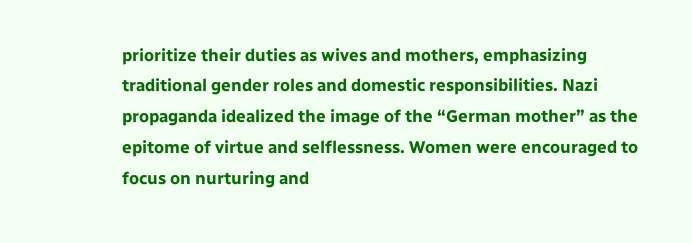prioritize their duties as wives and mothers, emphasizing traditional gender roles and domestic responsibilities. Nazi propaganda idealized the image of the “German mother” as the epitome of virtue and selflessness. Women were encouraged to focus on nurturing and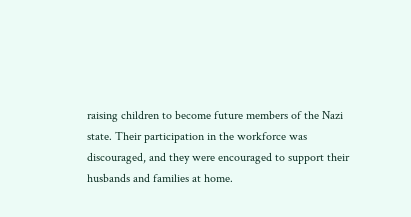raising children to become future members of the Nazi state. Their participation in the workforce was discouraged, and they were encouraged to support their husbands and families at home.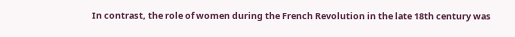In contrast, the role of women during the French Revolution in the late 18th century was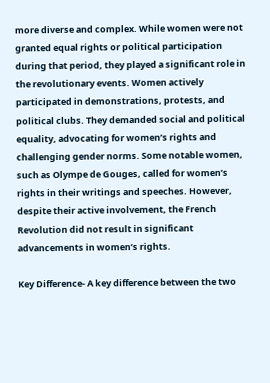more diverse and complex. While women were not granted equal rights or political participation during that period, they played a significant role in the revolutionary events. Women actively participated in demonstrations, protests, and political clubs. They demanded social and political equality, advocating for women’s rights and challenging gender norms. Some notable women, such as Olympe de Gouges, called for women’s rights in their writings and speeches. However, despite their active involvement, the French Revolution did not result in significant advancements in women’s rights.

Key Difference- A key difference between the two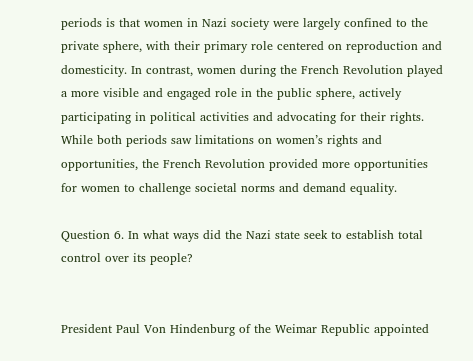periods is that women in Nazi society were largely confined to the private sphere, with their primary role centered on reproduction and domesticity. In contrast, women during the French Revolution played a more visible and engaged role in the public sphere, actively participating in political activities and advocating for their rights. While both periods saw limitations on women’s rights and opportunities, the French Revolution provided more opportunities for women to challenge societal norms and demand equality.

Question 6. In what ways did the Nazi state seek to establish total control over its people?


President Paul Von Hindenburg of the Weimar Republic appointed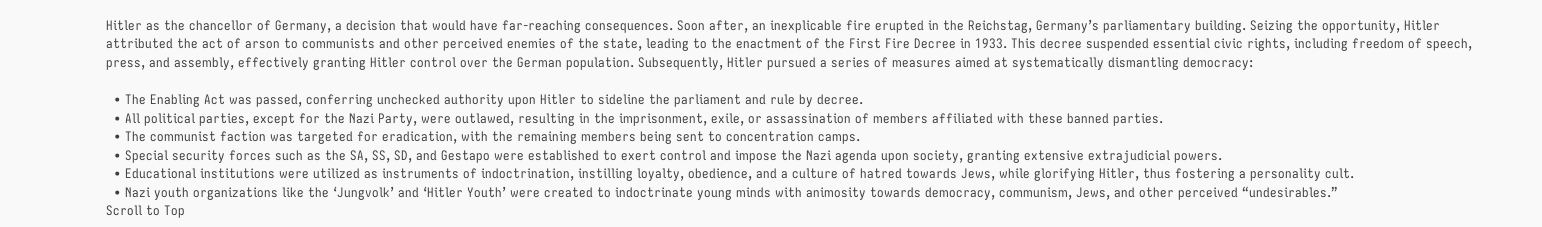Hitler as the chancellor of Germany, a decision that would have far-reaching consequences. Soon after, an inexplicable fire erupted in the Reichstag, Germany’s parliamentary building. Seizing the opportunity, Hitler attributed the act of arson to communists and other perceived enemies of the state, leading to the enactment of the First Fire Decree in 1933. This decree suspended essential civic rights, including freedom of speech, press, and assembly, effectively granting Hitler control over the German population. Subsequently, Hitler pursued a series of measures aimed at systematically dismantling democracy:

  • The Enabling Act was passed, conferring unchecked authority upon Hitler to sideline the parliament and rule by decree.
  • All political parties, except for the Nazi Party, were outlawed, resulting in the imprisonment, exile, or assassination of members affiliated with these banned parties.
  • The communist faction was targeted for eradication, with the remaining members being sent to concentration camps.
  • Special security forces such as the SA, SS, SD, and Gestapo were established to exert control and impose the Nazi agenda upon society, granting extensive extrajudicial powers.
  • Educational institutions were utilized as instruments of indoctrination, instilling loyalty, obedience, and a culture of hatred towards Jews, while glorifying Hitler, thus fostering a personality cult.
  • Nazi youth organizations like the ‘Jungvolk’ and ‘Hitler Youth’ were created to indoctrinate young minds with animosity towards democracy, communism, Jews, and other perceived “undesirables.”
Scroll to Top